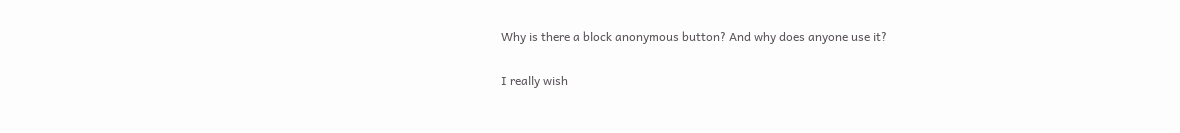Why is there a block anonymous button? And why does anyone use it?

I really wish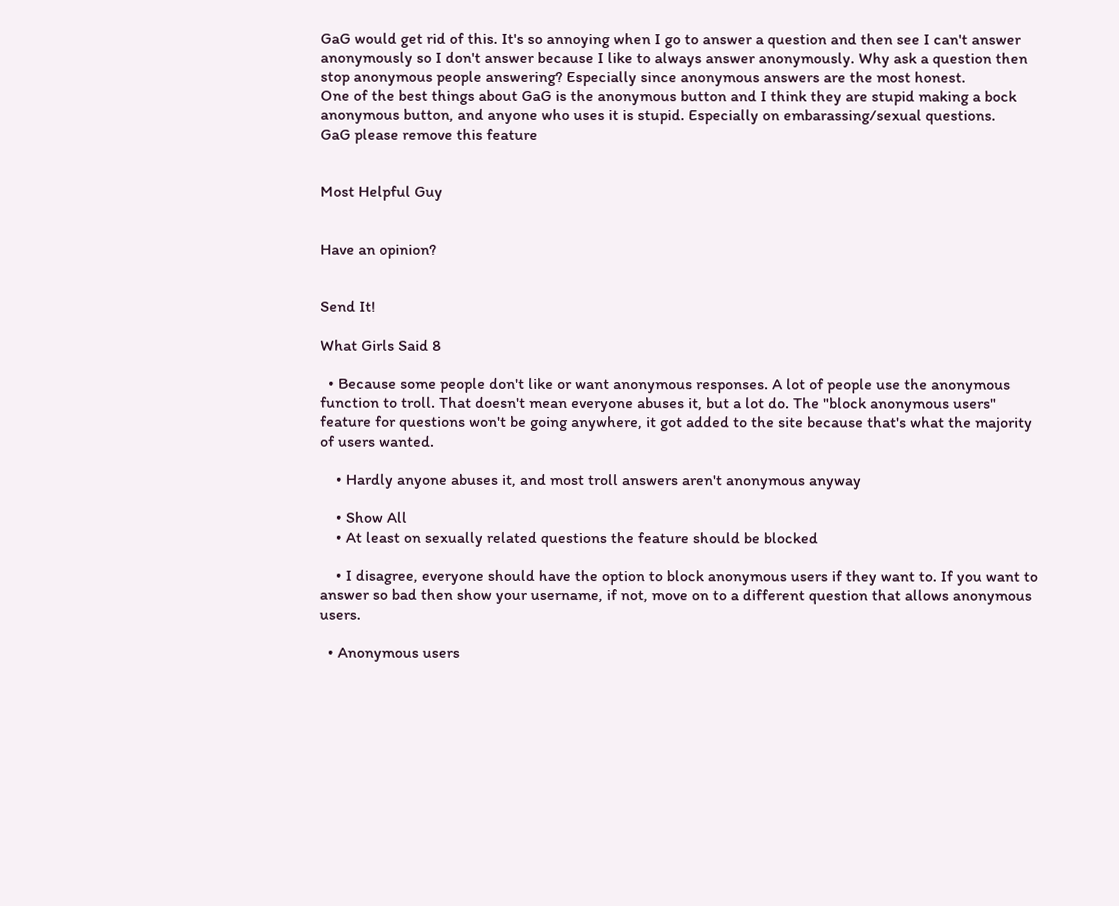GaG would get rid of this. It's so annoying when I go to answer a question and then see I can't answer anonymously so I don't answer because I like to always answer anonymously. Why ask a question then stop anonymous people answering? Especially since anonymous answers are the most honest.
One of the best things about GaG is the anonymous button and I think they are stupid making a bock anonymous button, and anyone who uses it is stupid. Especially on embarassing/sexual questions.
GaG please remove this feature


Most Helpful Guy


Have an opinion?


Send It!

What Girls Said 8

  • Because some people don't like or want anonymous responses. A lot of people use the anonymous function to troll. That doesn't mean everyone abuses it, but a lot do. The "block anonymous users" feature for questions won't be going anywhere, it got added to the site because that's what the majority of users wanted.

    • Hardly anyone abuses it, and most troll answers aren't anonymous anyway

    • Show All
    • At least on sexually related questions the feature should be blocked

    • I disagree, everyone should have the option to block anonymous users if they want to. If you want to answer so bad then show your username, if not, move on to a different question that allows anonymous users.

  • Anonymous users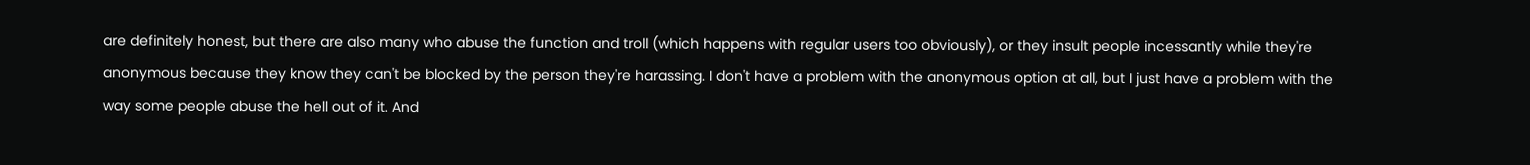are definitely honest, but there are also many who abuse the function and troll (which happens with regular users too obviously), or they insult people incessantly while they're anonymous because they know they can't be blocked by the person they're harassing. I don't have a problem with the anonymous option at all, but I just have a problem with the way some people abuse the hell out of it. And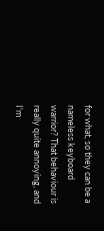for what, so they can be a nameless keyboard warrior? That behaviour is really quite annoying, and I'm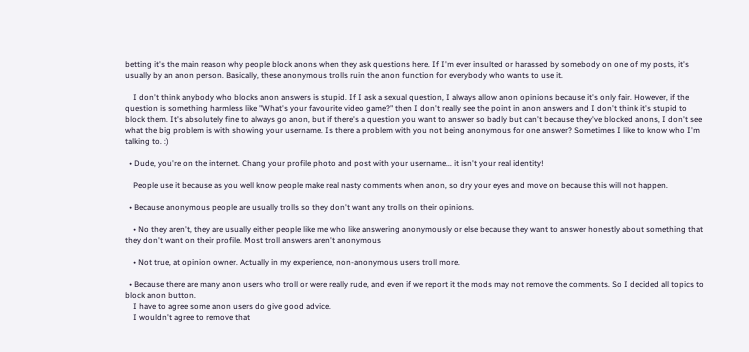betting it's the main reason why people block anons when they ask questions here. If I'm ever insulted or harassed by somebody on one of my posts, it's usually by an anon person. Basically, these anonymous trolls ruin the anon function for everybody who wants to use it.

    I don't think anybody who blocks anon answers is stupid. If I ask a sexual question, I always allow anon opinions because it's only fair. However, if the question is something harmless like "What's your favourite video game?" then I don't really see the point in anon answers and I don't think it's stupid to block them. It's absolutely fine to always go anon, but if there's a question you want to answer so badly but can't because they've blocked anons, I don't see what the big problem is with showing your username. Is there a problem with you not being anonymous for one answer? Sometimes I like to know who I'm talking to. :)

  • Dude, you're on the internet. Chang your profile photo and post with your username... it isn't your real identity!

    People use it because as you well know people make real nasty comments when anon, so dry your eyes and move on because this will not happen.

  • Because anonymous people are usually trolls so they don't want any trolls on their opinions.

    • No they aren't, they are usually either people like me who like answering anonymously or else because they want to answer honestly about something that they don't want on their profile. Most troll answers aren't anonymous

    • Not true, at opinion owner. Actually in my experience, non-anonymous users troll more.

  • Because there are many anon users who troll or were really rude, and even if we report it the mods may not remove the comments. So I decided all topics to block anon button.
    I have to agree some anon users do give good advice.
    I wouldn't agree to remove that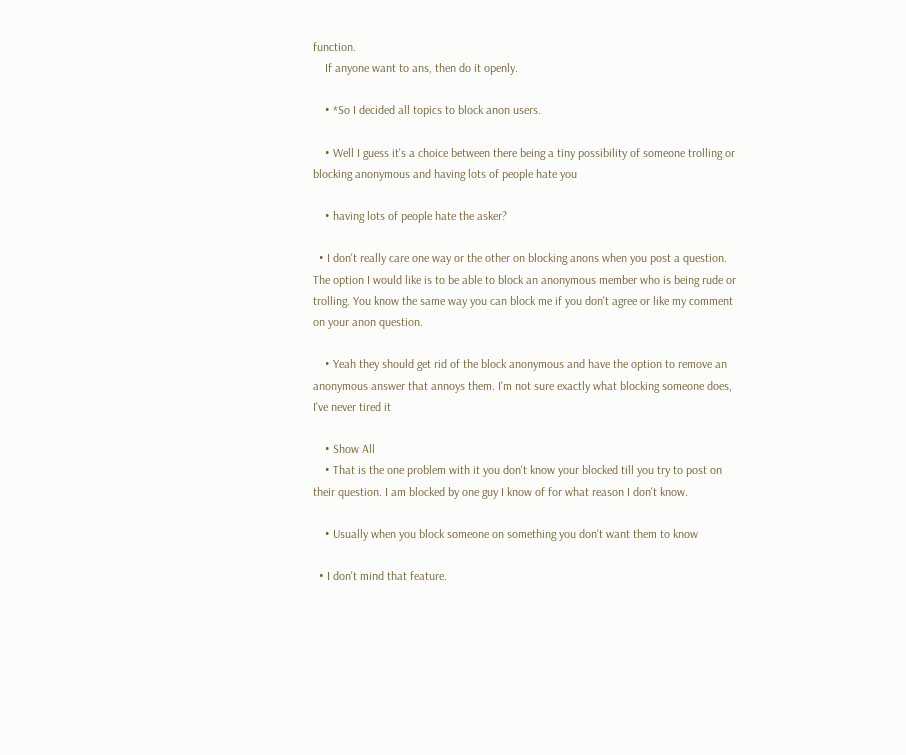function.
    If anyone want to ans, then do it openly.

    • *So I decided all topics to block anon users.

    • Well I guess it's a choice between there being a tiny possibility of someone trolling or blocking anonymous and having lots of people hate you

    • having lots of people hate the asker?

  • I don't really care one way or the other on blocking anons when you post a question. The option I would like is to be able to block an anonymous member who is being rude or trolling. You know the same way you can block me if you don't agree or like my comment on your anon question.

    • Yeah they should get rid of the block anonymous and have the option to remove an anonymous answer that annoys them. I'm not sure exactly what blocking someone does, I've never tired it

    • Show All
    • That is the one problem with it you don't know your blocked till you try to post on their question. I am blocked by one guy I know of for what reason I don't know.

    • Usually when you block someone on something you don't want them to know

  • I don't mind that feature.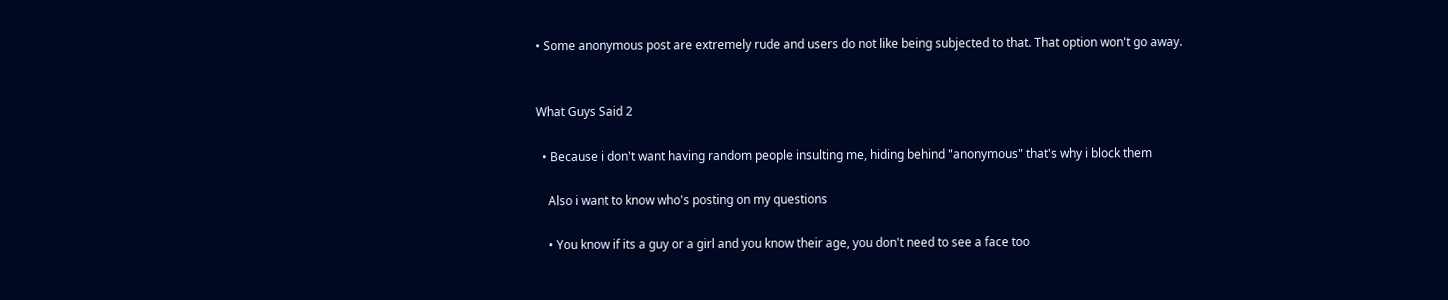• Some anonymous post are extremely rude and users do not like being subjected to that. That option won't go away.


What Guys Said 2

  • Because i don't want having random people insulting me, hiding behind "anonymous" that's why i block them

    Also i want to know who's posting on my questions

    • You know if its a guy or a girl and you know their age, you don't need to see a face too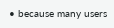• because many users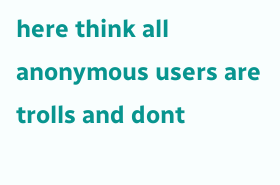here think all anonymous users are trolls and dont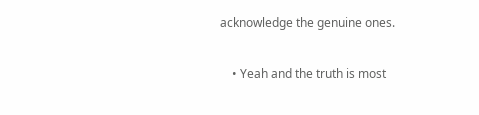acknowledge the genuine ones.

    • Yeah and the truth is most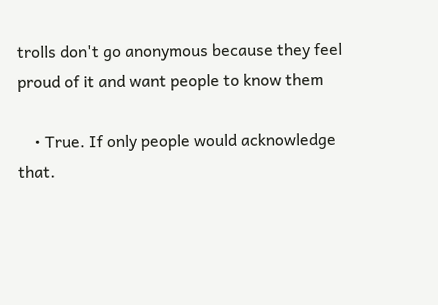trolls don't go anonymous because they feel proud of it and want people to know them

    • True. If only people would acknowledge that.